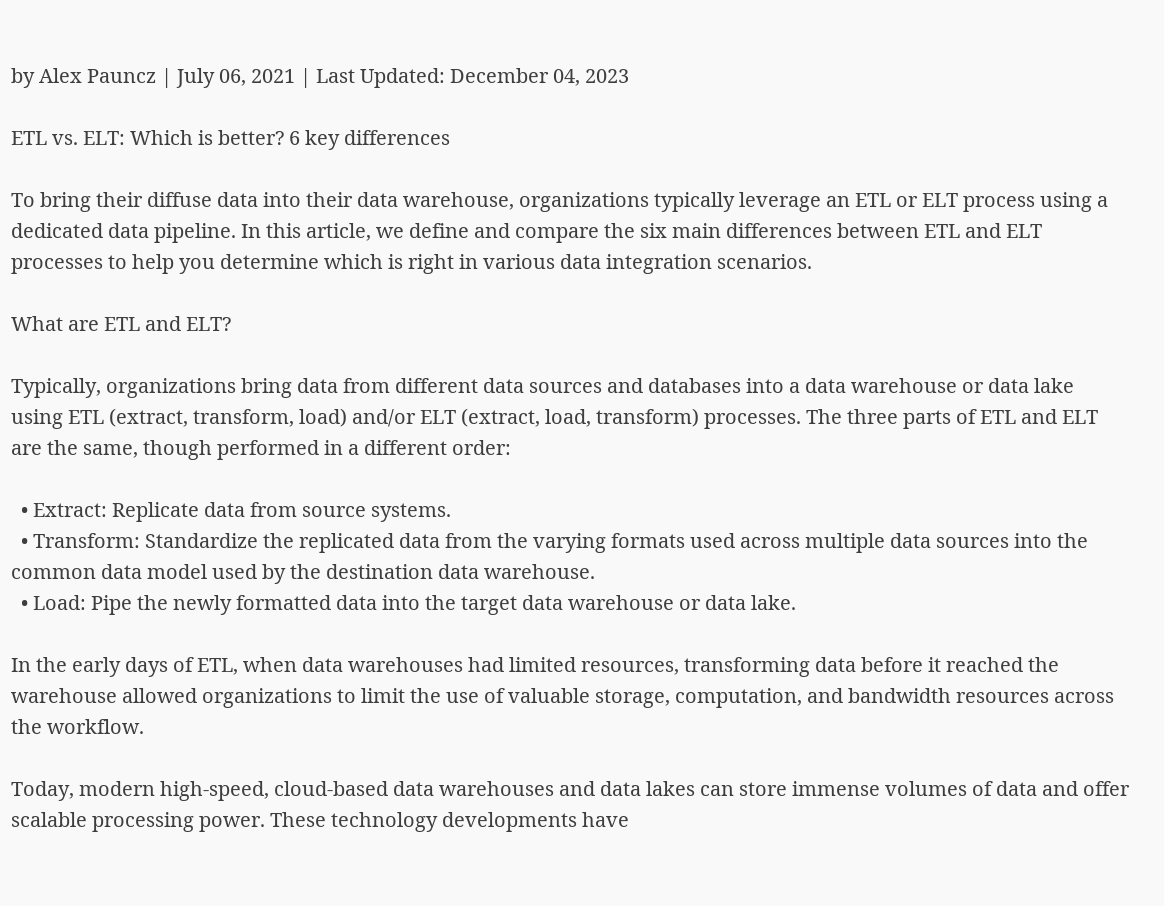by Alex Pauncz | July 06, 2021 | Last Updated: December 04, 2023

ETL vs. ELT: Which is better? 6 key differences

To bring their diffuse data into their data warehouse, organizations typically leverage an ETL or ELT process using a dedicated data pipeline. In this article, we define and compare the six main differences between ETL and ELT processes to help you determine which is right in various data integration scenarios.

What are ETL and ELT?

Typically, organizations bring data from different data sources and databases into a data warehouse or data lake using ETL (extract, transform, load) and/or ELT (extract, load, transform) processes. The three parts of ETL and ELT are the same, though performed in a different order:

  • Extract: Replicate data from source systems.
  • Transform: Standardize the replicated data from the varying formats used across multiple data sources into the common data model used by the destination data warehouse.
  • Load: Pipe the newly formatted data into the target data warehouse or data lake.

In the early days of ETL, when data warehouses had limited resources, transforming data before it reached the warehouse allowed organizations to limit the use of valuable storage, computation, and bandwidth resources across the workflow.

Today, modern high-speed, cloud-based data warehouses and data lakes can store immense volumes of data and offer scalable processing power. These technology developments have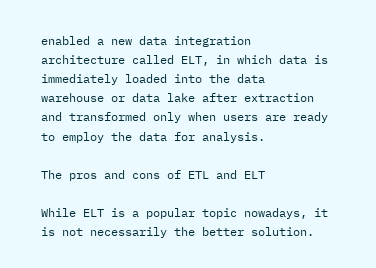enabled a new data integration architecture called ELT, in which data is immediately loaded into the data warehouse or data lake after extraction and transformed only when users are ready to employ the data for analysis.

The pros and cons of ETL and ELT

While ELT is a popular topic nowadays, it is not necessarily the better solution.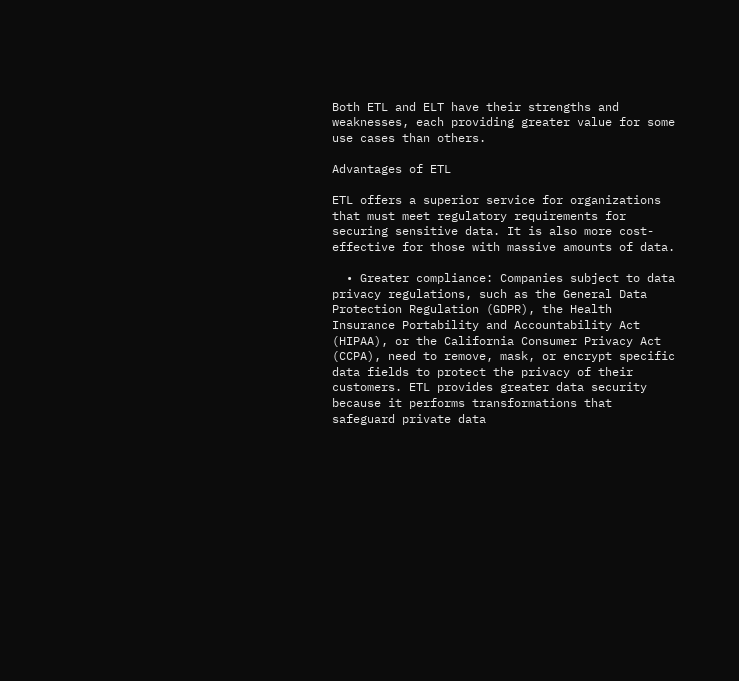Both ETL and ELT have their strengths and weaknesses, each providing greater value for some use cases than others.

Advantages of ETL

ETL offers a superior service for organizations that must meet regulatory requirements for securing sensitive data. It is also more cost-effective for those with massive amounts of data.

  • Greater compliance: Companies subject to data privacy regulations, such as the General Data Protection Regulation (GDPR), the Health Insurance Portability and Accountability Act (HIPAA), or the California Consumer Privacy Act (CCPA), need to remove, mask, or encrypt specific data fields to protect the privacy of their customers. ETL provides greater data security because it performs transformations that safeguard private data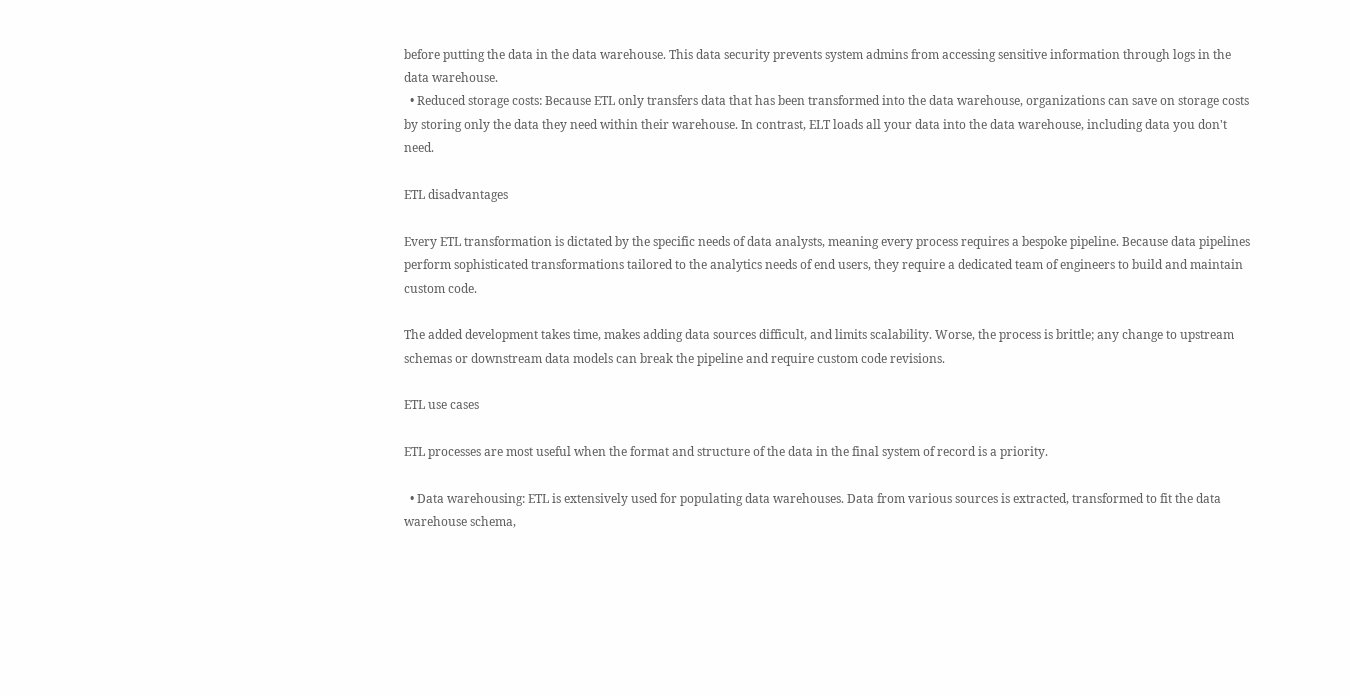before putting the data in the data warehouse. This data security prevents system admins from accessing sensitive information through logs in the data warehouse.
  • Reduced storage costs: Because ETL only transfers data that has been transformed into the data warehouse, organizations can save on storage costs by storing only the data they need within their warehouse. In contrast, ELT loads all your data into the data warehouse, including data you don't need.

ETL disadvantages

Every ETL transformation is dictated by the specific needs of data analysts, meaning every process requires a bespoke pipeline. Because data pipelines perform sophisticated transformations tailored to the analytics needs of end users, they require a dedicated team of engineers to build and maintain custom code.

The added development takes time, makes adding data sources difficult, and limits scalability. Worse, the process is brittle; any change to upstream schemas or downstream data models can break the pipeline and require custom code revisions.

ETL use cases

ETL processes are most useful when the format and structure of the data in the final system of record is a priority.

  • Data warehousing: ETL is extensively used for populating data warehouses. Data from various sources is extracted, transformed to fit the data warehouse schema,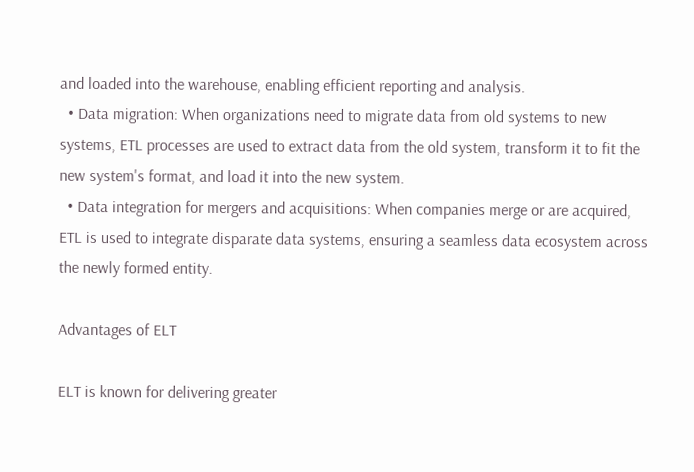and loaded into the warehouse, enabling efficient reporting and analysis.
  • Data migration: When organizations need to migrate data from old systems to new systems, ETL processes are used to extract data from the old system, transform it to fit the new system's format, and load it into the new system.
  • Data integration for mergers and acquisitions: When companies merge or are acquired, ETL is used to integrate disparate data systems, ensuring a seamless data ecosystem across the newly formed entity.

Advantages of ELT

ELT is known for delivering greater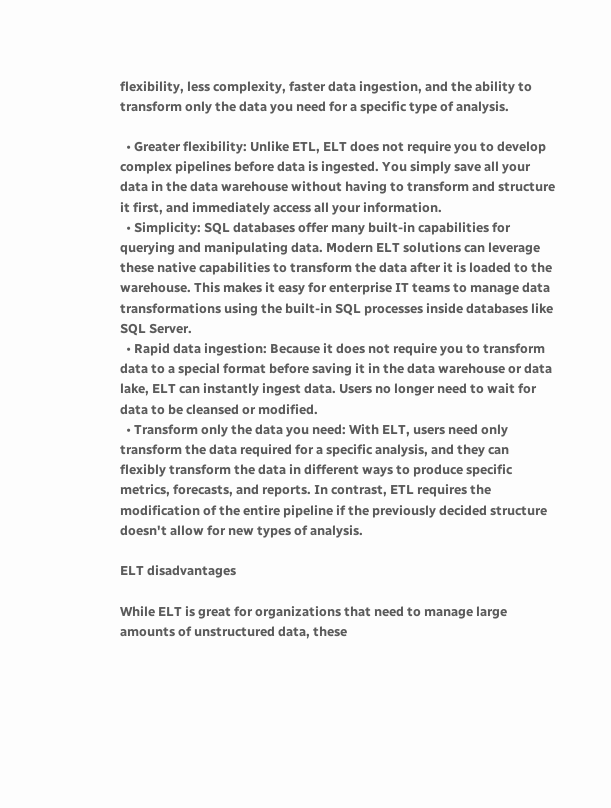flexibility, less complexity, faster data ingestion, and the ability to transform only the data you need for a specific type of analysis.

  • Greater flexibility: Unlike ETL, ELT does not require you to develop complex pipelines before data is ingested. You simply save all your data in the data warehouse without having to transform and structure it first, and immediately access all your information.
  • Simplicity: SQL databases offer many built-in capabilities for querying and manipulating data. Modern ELT solutions can leverage these native capabilities to transform the data after it is loaded to the warehouse. This makes it easy for enterprise IT teams to manage data transformations using the built-in SQL processes inside databases like SQL Server.
  • Rapid data ingestion: Because it does not require you to transform data to a special format before saving it in the data warehouse or data lake, ELT can instantly ingest data. Users no longer need to wait for data to be cleansed or modified.
  • Transform only the data you need: With ELT, users need only transform the data required for a specific analysis, and they can flexibly transform the data in different ways to produce specific metrics, forecasts, and reports. In contrast, ETL requires the modification of the entire pipeline if the previously decided structure doesn't allow for new types of analysis.

ELT disadvantages

While ELT is great for organizations that need to manage large amounts of unstructured data, these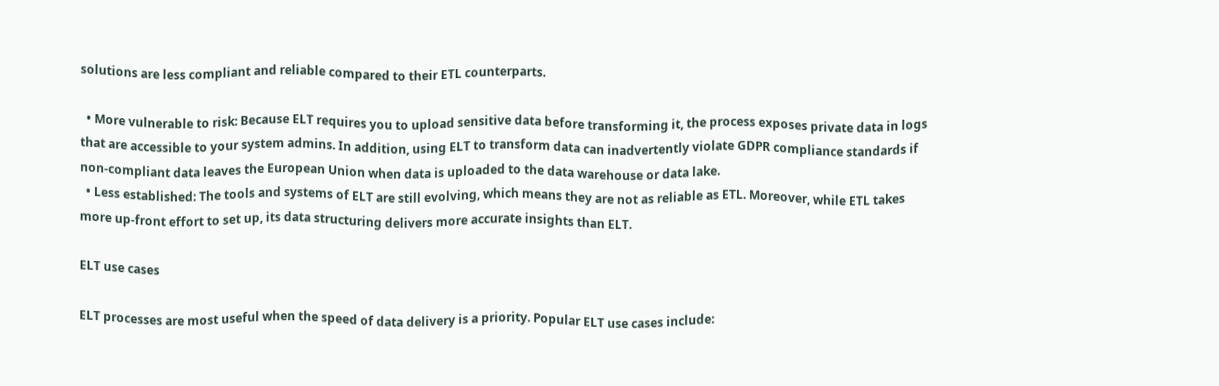solutions are less compliant and reliable compared to their ETL counterparts.

  • More vulnerable to risk: Because ELT requires you to upload sensitive data before transforming it, the process exposes private data in logs that are accessible to your system admins. In addition, using ELT to transform data can inadvertently violate GDPR compliance standards if non-compliant data leaves the European Union when data is uploaded to the data warehouse or data lake.
  • Less established: The tools and systems of ELT are still evolving, which means they are not as reliable as ETL. Moreover, while ETL takes more up-front effort to set up, its data structuring delivers more accurate insights than ELT.

ELT use cases

ELT processes are most useful when the speed of data delivery is a priority. Popular ELT use cases include: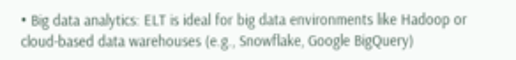• Big data analytics: ELT is ideal for big data environments like Hadoop or cloud-based data warehouses (e.g., Snowflake, Google BigQuery)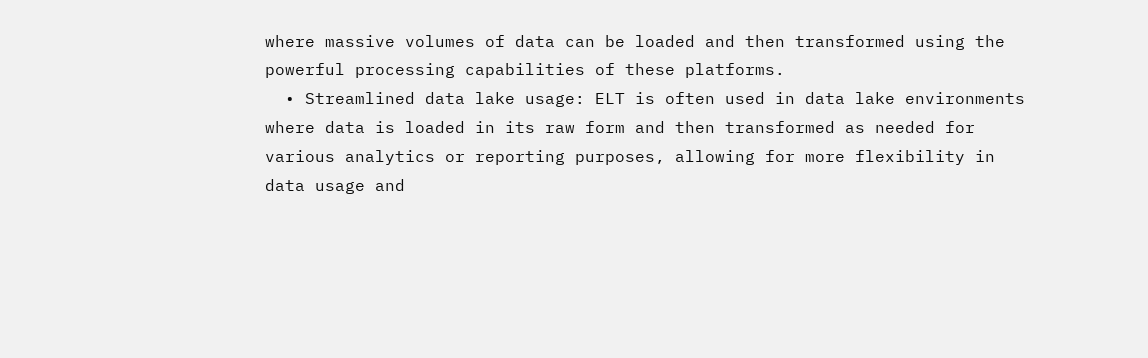where massive volumes of data can be loaded and then transformed using the powerful processing capabilities of these platforms.
  • Streamlined data lake usage: ELT is often used in data lake environments where data is loaded in its raw form and then transformed as needed for various analytics or reporting purposes, allowing for more flexibility in data usage and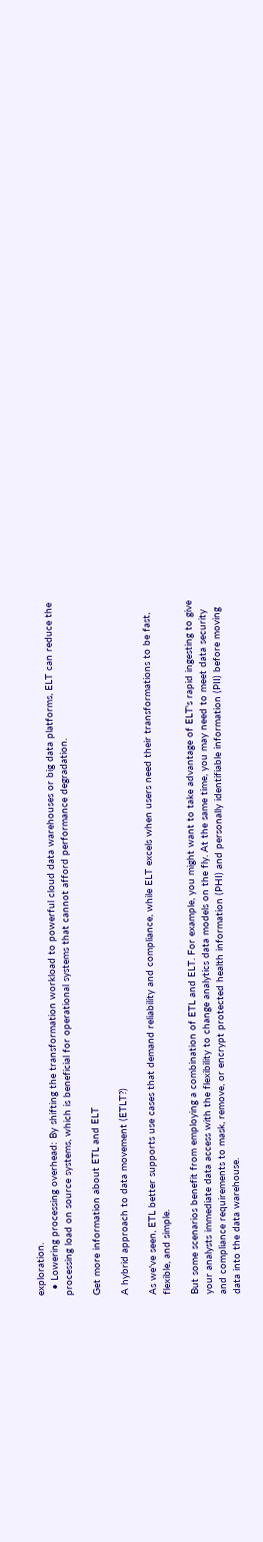exploration.
  • Lowering processing overhead: By shifting the transformation workload to powerful cloud data warehouses or big data platforms, ELT can reduce the processing load on source systems, which is beneficial for operational systems that cannot afford performance degradation.

Get more information about ETL and ELT

A hybrid approach to data movement (ETLT?)

As we've seen, ETL better supports use cases that demand reliability and compliance, while ELT excels when users need their transformations to be fast, flexible, and simple.

But some scenarios benefit from employing a combination of ETL and ELT. For example, you might want to take advantage of ELT's rapid ingesting to give your analysts immediate data access with the flexibility to change analytics data models on the fly. At the same time, you may need to meet data security and compliance requirements to mask, remove, or encrypt protected health information (PHI) and personally identifiable information (PII) before moving data into the data warehouse.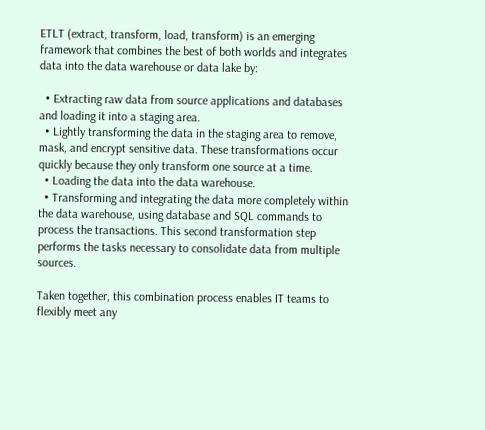ETLT (extract, transform, load, transform) is an emerging framework that combines the best of both worlds and integrates data into the data warehouse or data lake by:

  • Extracting raw data from source applications and databases and loading it into a staging area.
  • Lightly transforming the data in the staging area to remove, mask, and encrypt sensitive data. These transformations occur quickly because they only transform one source at a time.
  • Loading the data into the data warehouse.
  • Transforming and integrating the data more completely within the data warehouse, using database and SQL commands to process the transactions. This second transformation step performs the tasks necessary to consolidate data from multiple sources.

Taken together, this combination process enables IT teams to flexibly meet any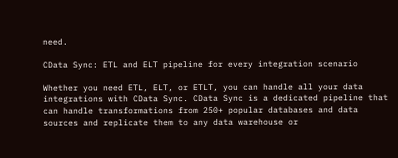need.

CData Sync: ETL and ELT pipeline for every integration scenario

Whether you need ETL, ELT, or ETLT, you can handle all your data integrations with CData Sync. CData Sync is a dedicated pipeline that can handle transformations from 250+ popular databases and data sources and replicate them to any data warehouse or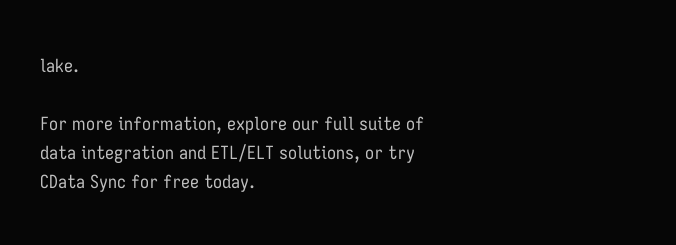lake.

For more information, explore our full suite of data integration and ETL/ELT solutions, or try CData Sync for free today.